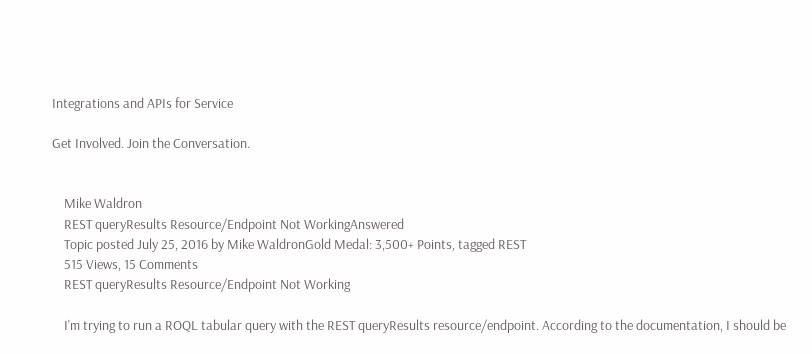Integrations and APIs for Service

Get Involved. Join the Conversation.


    Mike Waldron
    REST queryResults Resource/Endpoint Not WorkingAnswered
    Topic posted July 25, 2016 by Mike WaldronGold Medal: 3,500+ Points, tagged REST
    515 Views, 15 Comments
    REST queryResults Resource/Endpoint Not Working

    I'm trying to run a ROQL tabular query with the REST queryResults resource/endpoint. According to the documentation, I should be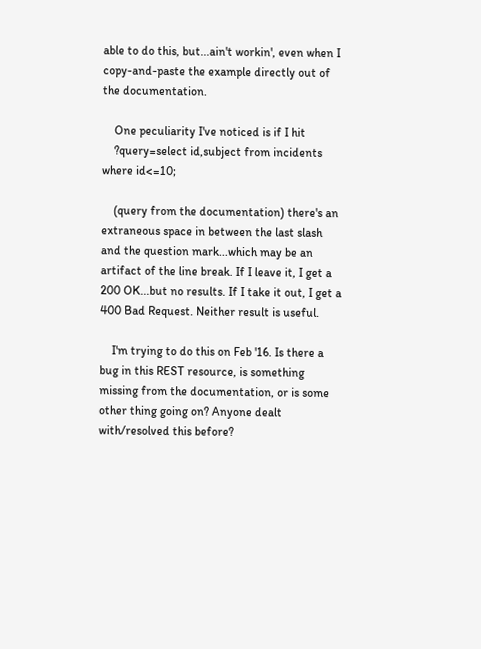able to do this, but...ain't workin', even when I copy-and-paste the example directly out of the documentation.

    One peculiarity I've noticed is if I hit
    ?query=select id,subject from incidents where id<=10;

    (query from the documentation) there's an extraneous space in between the last slash and the question mark...which may be an artifact of the line break. If I leave it, I get a 200 OK...but no results. If I take it out, I get a 400 Bad Request. Neither result is useful.

    I'm trying to do this on Feb '16. Is there a bug in this REST resource, is something missing from the documentation, or is some other thing going on? Anyone dealt with/resolved this before?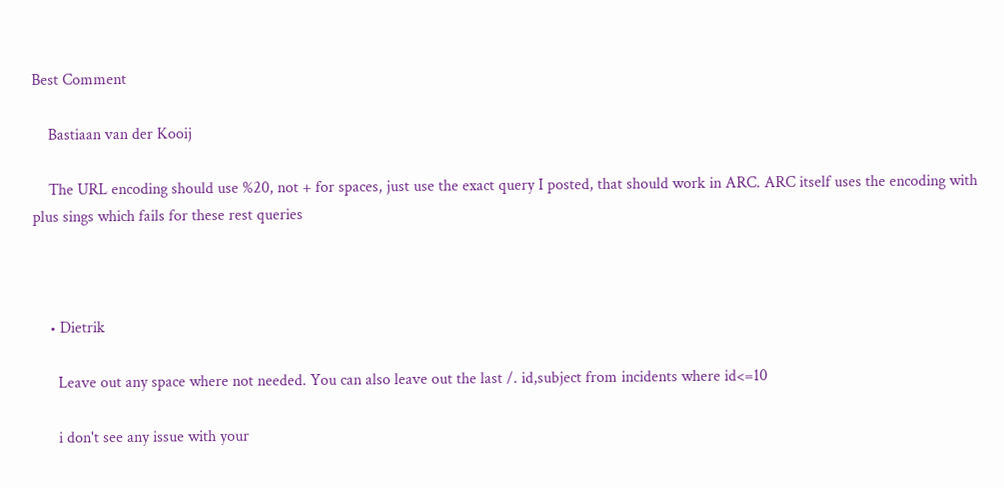Best Comment

    Bastiaan van der Kooij

    The URL encoding should use %20, not + for spaces, just use the exact query I posted, that should work in ARC. ARC itself uses the encoding with plus sings which fails for these rest queries



    • Dietrik

      Leave out any space where not needed. You can also leave out the last /. id,subject from incidents where id<=10

      i don't see any issue with your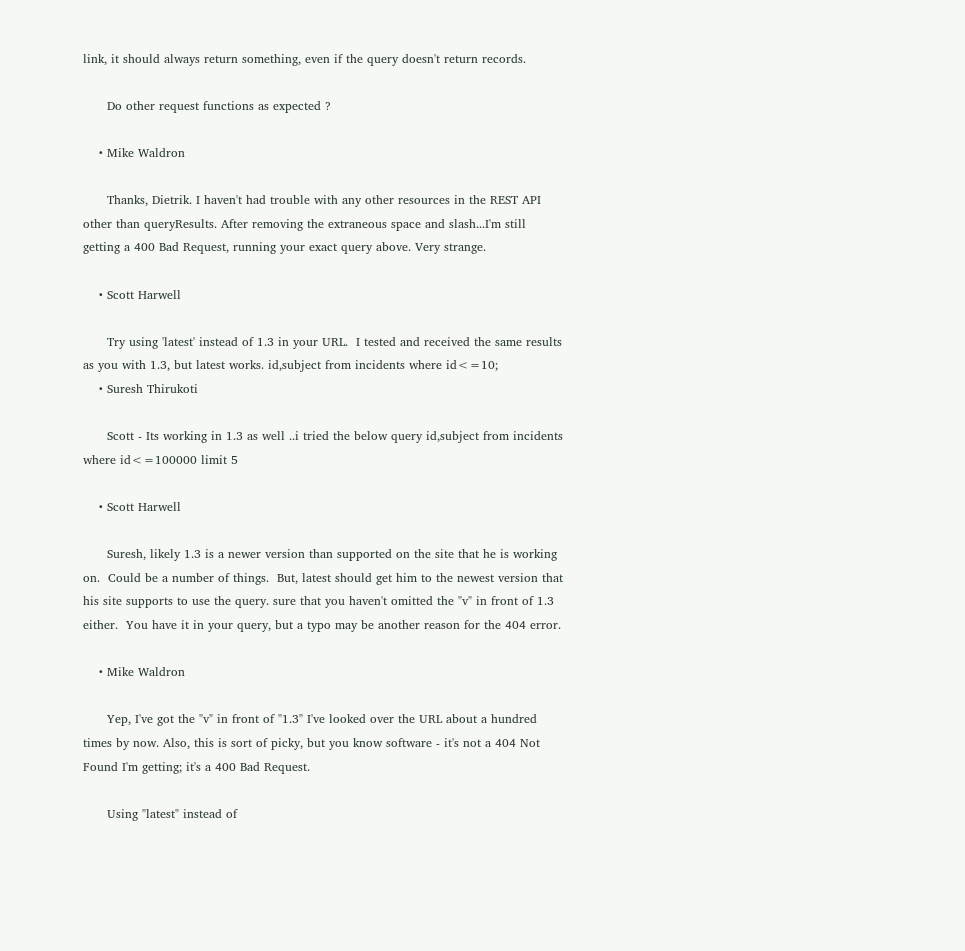link, it should always return something, even if the query doesn't return records.

      Do other request functions as expected ?

    • Mike Waldron

      Thanks, Dietrik. I haven't had trouble with any other resources in the REST API other than queryResults. After removing the extraneous space and slash...I'm still getting a 400 Bad Request, running your exact query above. Very strange.

    • Scott Harwell

      Try using 'latest' instead of 1.3 in your URL.  I tested and received the same results as you with 1.3, but latest works. id,subject from incidents where id<=10;
    • Suresh Thirukoti

      Scott - Its working in 1.3 as well ..i tried the below query id,subject from incidents where id<=100000 limit 5

    • Scott Harwell

      Suresh, likely 1.3 is a newer version than supported on the site that he is working on.  Could be a number of things.  But, latest should get him to the newest version that his site supports to use the query. sure that you haven't omitted the "v" in front of 1.3 either.  You have it in your query, but a typo may be another reason for the 404 error.

    • Mike Waldron

      Yep, I've got the "v" in front of "1.3" I've looked over the URL about a hundred times by now. Also, this is sort of picky, but you know software - it's not a 404 Not Found I'm getting; it's a 400 Bad Request.

      Using "latest" instead of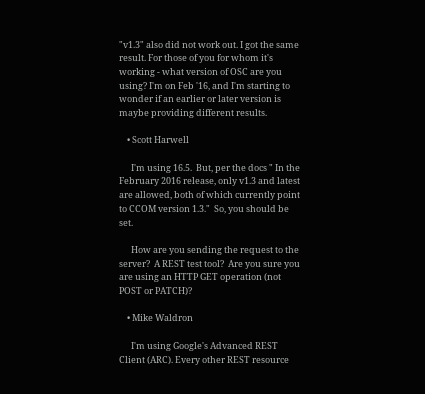"v1.3" also did not work out. I got the same result. For those of you for whom it's working - what version of OSC are you using? I'm on Feb '16, and I'm starting to wonder if an earlier or later version is maybe providing different results.

    • Scott Harwell

      I'm using 16.5.  But, per the docs " In the February 2016 release, only v1.3 and latest are allowed, both of which currently point to CCOM version 1.3."  So, you should be set.

      How are you sending the request to the server?  A REST test tool?  Are you sure you are using an HTTP GET operation (not POST or PATCH)?

    • Mike Waldron

      I'm using Google's Advanced REST Client (ARC). Every other REST resource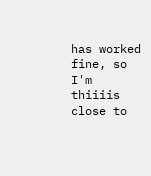has worked fine, so I'm thiiiis close to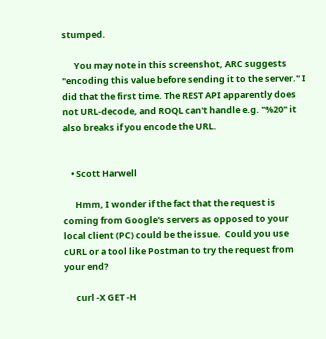stumped.

      You may note in this screenshot, ARC suggests "encoding this value before sending it to the server." I did that the first time. The REST API apparently does not URL-decode, and ROQL can't handle e.g. "%20" it also breaks if you encode the URL.


    • Scott Harwell

      Hmm, I wonder if the fact that the request is coming from Google's servers as opposed to your local client (PC) could be the issue.  Could you use cURL or a tool like Postman to try the request from your end?

      curl -X GET -H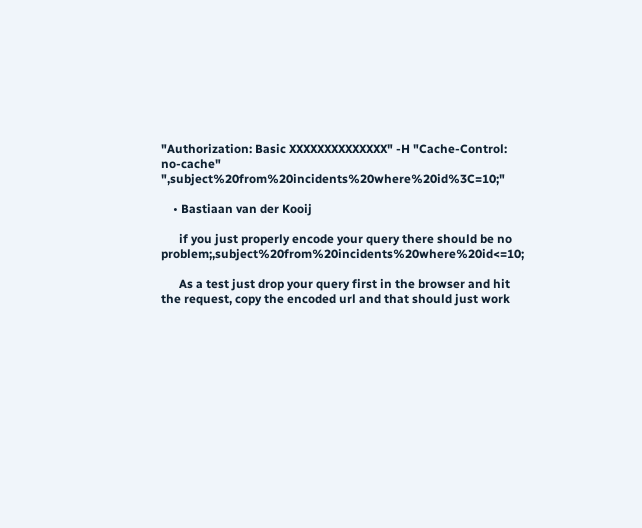"Authorization: Basic XXXXXXXXXXXXXX" -H "Cache-Control: no-cache" ",subject%20from%20incidents%20where%20id%3C=10;"

    • Bastiaan van der Kooij

      if you just properly encode your query there should be no problem;,subject%20from%20incidents%20where%20id<=10;

      As a test just drop your query first in the browser and hit the request, copy the encoded url and that should just work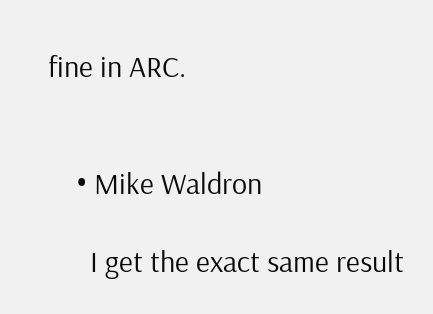fine in ARC.


    • Mike Waldron

      I get the exact same result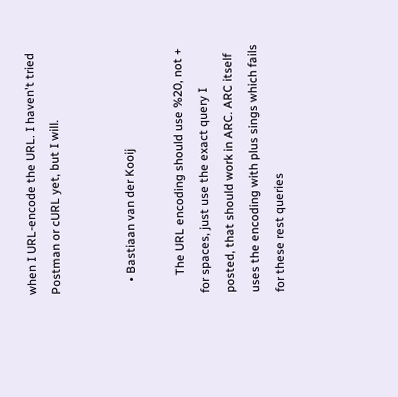when I URL-encode the URL. I haven't tried Postman or cURL yet, but I will.


    • Bastiaan van der Kooij

      The URL encoding should use %20, not + for spaces, just use the exact query I posted, that should work in ARC. ARC itself uses the encoding with plus sings which fails for these rest queries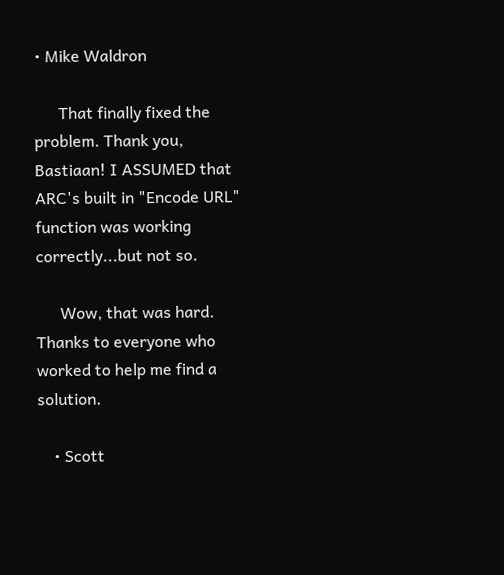• Mike Waldron

      That finally fixed the problem. Thank you, Bastiaan! I ASSUMED that ARC's built in "Encode URL" function was working correctly...but not so.

      Wow, that was hard. Thanks to everyone who worked to help me find a solution.

    • Scott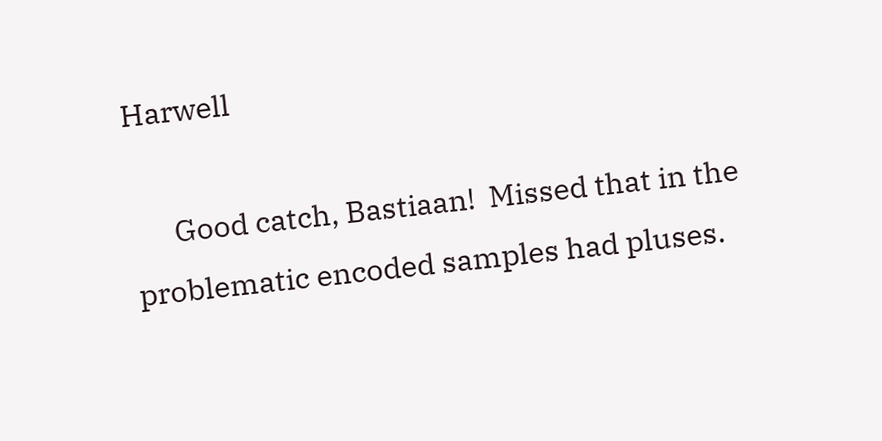Harwell

      Good catch, Bastiaan!  Missed that in the problematic encoded samples had pluses.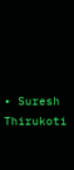• Suresh Thirukoti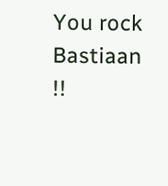You rock Bastiaan !!